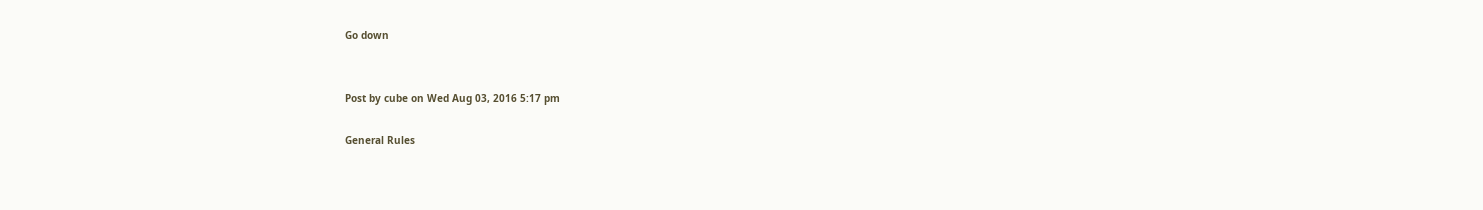Go down


Post by cube on Wed Aug 03, 2016 5:17 pm

General Rules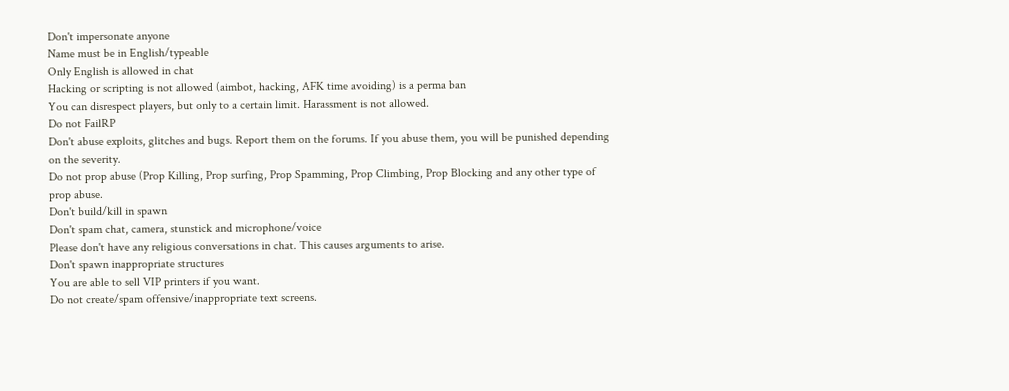Don't impersonate anyone
Name must be in English/typeable
Only English is allowed in chat
Hacking or scripting is not allowed (aimbot, hacking, AFK time avoiding) is a perma ban
You can disrespect players, but only to a certain limit. Harassment is not allowed.
Do not FailRP
Don't abuse exploits, glitches and bugs. Report them on the forums. If you abuse them, you will be punished depending on the severity.
Do not prop abuse (Prop Killing, Prop surfing, Prop Spamming, Prop Climbing, Prop Blocking and any other type of prop abuse.
Don't build/kill in spawn
Don't spam chat, camera, stunstick and microphone/voice
Please don't have any religious conversations in chat. This causes arguments to arise.
Don't spawn inappropriate structures
You are able to sell VIP printers if you want.
Do not create/spam offensive/inappropriate text screens.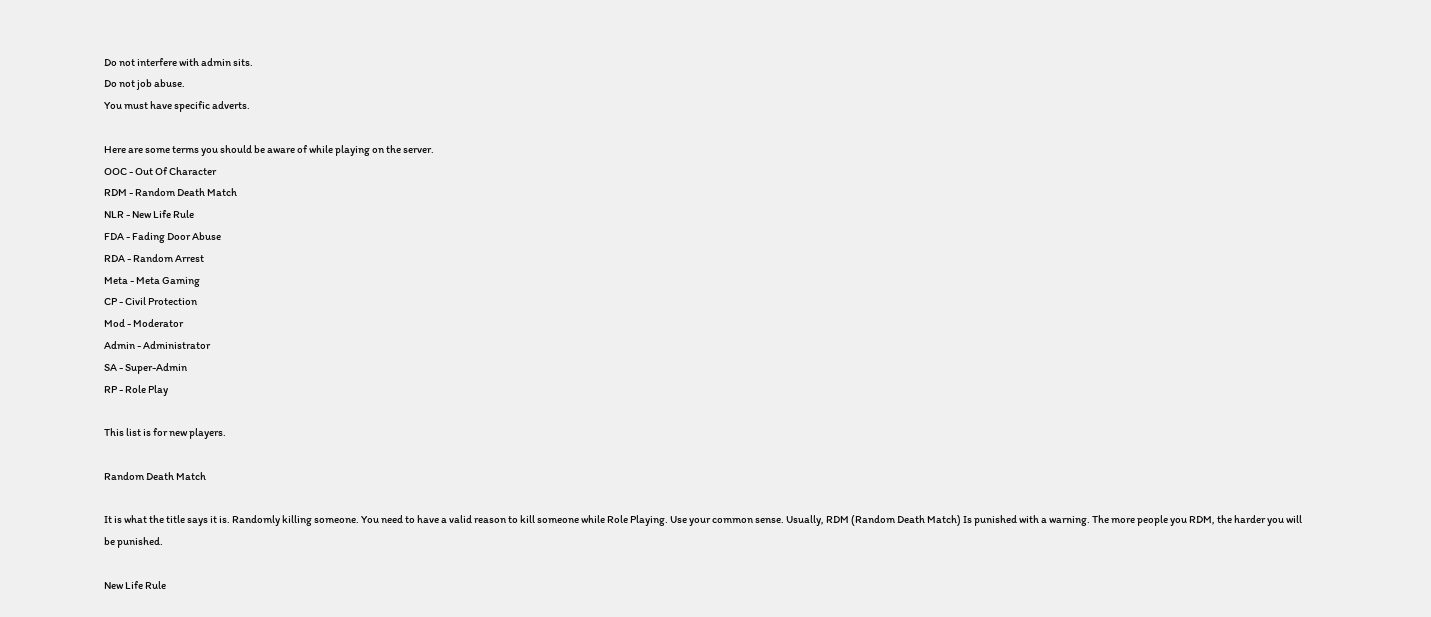Do not interfere with admin sits.
Do not job abuse.
You must have specific adverts.

Here are some terms you should be aware of while playing on the server.
OOC - Out Of Character
RDM - Random Death Match
NLR - New Life Rule
FDA - Fading Door Abuse
RDA - Random Arrest
Meta - Meta Gaming
CP - Civil Protection
Mod - Moderator
Admin - Administrator
SA - Super-Admin
RP - Role Play

This list is for new players.

Random Death Match

It is what the title says it is. Randomly killing someone. You need to have a valid reason to kill someone while Role Playing. Use your common sense. Usually, RDM (Random Death Match) Is punished with a warning. The more people you RDM, the harder you will be punished.

New Life Rule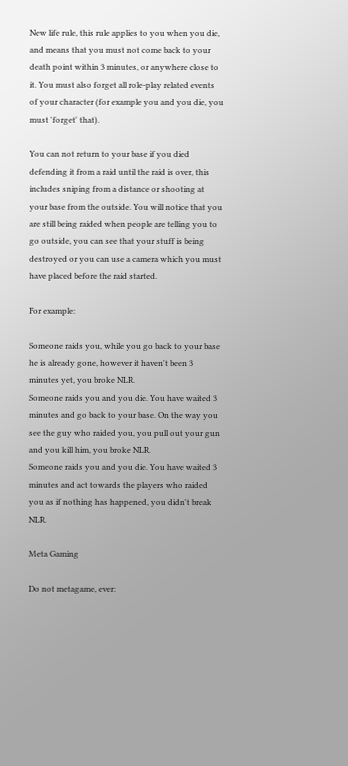New life rule, this rule applies to you when you die, and means that you must not come back to your death point within 3 minutes, or anywhere close to it. You must also forget all role-play related events of your character (for example you and you die, you must 'forget' that).

You can not return to your base if you died defending it from a raid until the raid is over, this includes sniping from a distance or shooting at your base from the outside. You will notice that you are still being raided when people are telling you to go outside, you can see that your stuff is being destroyed or you can use a camera which you must have placed before the raid started.

For example:

Someone raids you, while you go back to your base he is already gone, however it haven't been 3 minutes yet, you broke NLR.
Someone raids you and you die. You have waited 3 minutes and go back to your base. On the way you see the guy who raided you, you pull out your gun and you kill him, you broke NLR.
Someone raids you and you die. You have waited 3 minutes and act towards the players who raided you as if nothing has happened, you didn't break NLR.

Meta Gaming

Do not metagame, ever: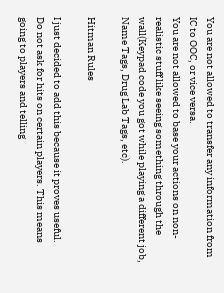You are not allowed to transfer any information from IC to OOC, or vice versa.
You are not allowed to base your actions on non-realistic stuff like seeing something through the wall(Keypad code you got while playing a different job, Name Tags, Drug Lab Tags, etc).

Hitman Rules

I just decided to add this because it proves useful.
Do not ask for hits on certain players. This means going to players and telling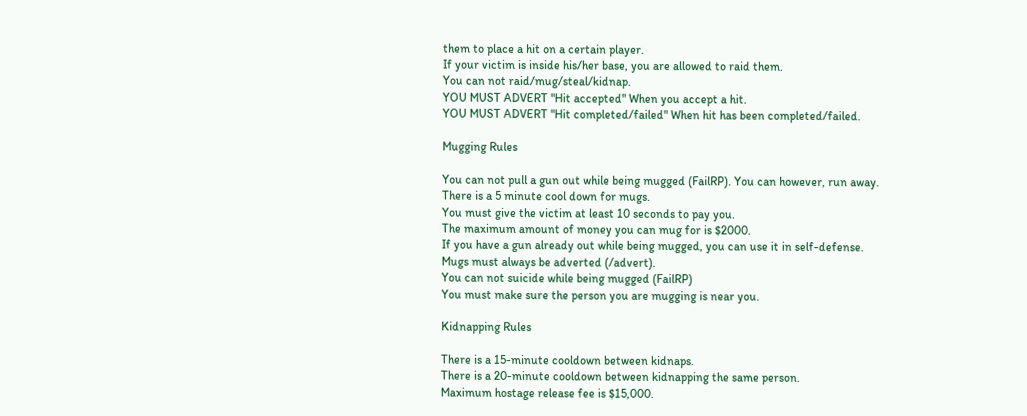them to place a hit on a certain player.
If your victim is inside his/her base, you are allowed to raid them.
You can not raid/mug/steal/kidnap.
YOU MUST ADVERT "Hit accepted" When you accept a hit.
YOU MUST ADVERT "Hit completed/failed" When hit has been completed/failed.

Mugging Rules

You can not pull a gun out while being mugged (FailRP). You can however, run away.
There is a 5 minute cool down for mugs.
You must give the victim at least 10 seconds to pay you.
The maximum amount of money you can mug for is $2000.
If you have a gun already out while being mugged, you can use it in self-defense.
Mugs must always be adverted (/advert).
You can not suicide while being mugged (FailRP)
You must make sure the person you are mugging is near you.

Kidnapping Rules

There is a 15-minute cooldown between kidnaps.
There is a 20-minute cooldown between kidnapping the same person.
Maximum hostage release fee is $15,000.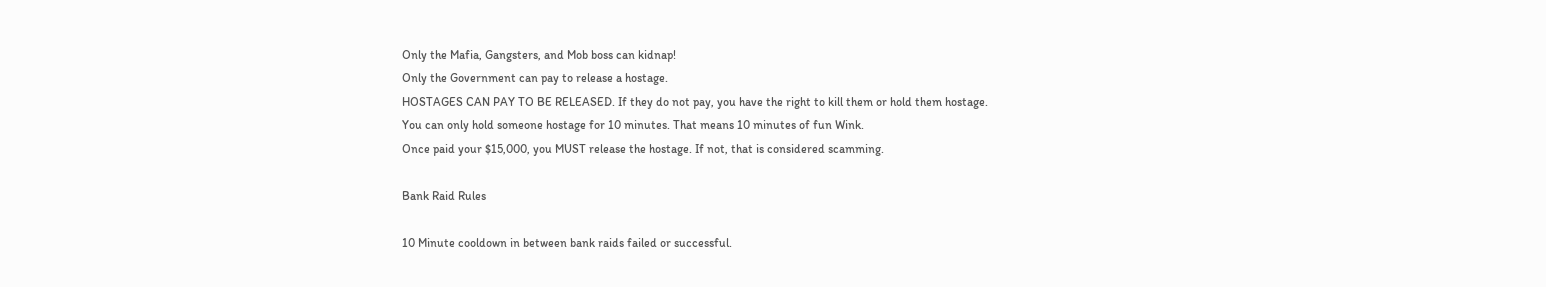Only the Mafia, Gangsters, and Mob boss can kidnap!
Only the Government can pay to release a hostage.
HOSTAGES CAN PAY TO BE RELEASED. If they do not pay, you have the right to kill them or hold them hostage.
You can only hold someone hostage for 10 minutes. That means 10 minutes of fun Wink.
Once paid your $15,000, you MUST release the hostage. If not, that is considered scamming.

Bank Raid Rules

10 Minute cooldown in between bank raids failed or successful.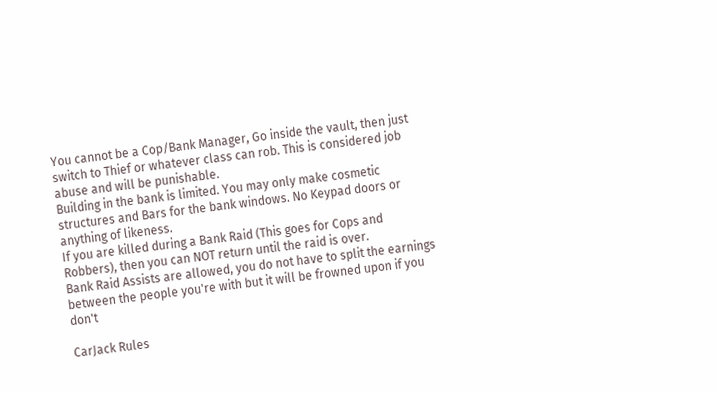You cannot be a Cop/Bank Manager, Go inside the vault, then just switch to Thief or whatever class can rob. This is considered job abuse and will be punishable.
Building in the bank is limited. You may only make cosmetic structures and Bars for the bank windows. No Keypad doors or anything of likeness.
If you are killed during a Bank Raid (This goes for Cops and Robbers), then you can NOT return until the raid is over.
Bank Raid Assists are allowed, you do not have to split the earnings between the people you're with but it will be frowned upon if you don't

CarJack Rules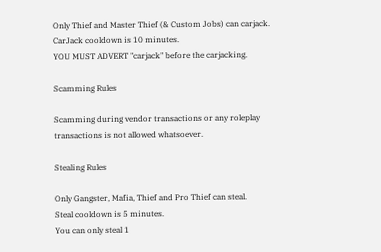Only Thief and Master Thief (& Custom Jobs) can carjack.
CarJack cooldown is 10 minutes.
YOU MUST ADVERT "carjack" before the carjacking.

Scamming Rules

Scamming during vendor transactions or any roleplay transactions is not allowed whatsoever.

Stealing Rules

Only Gangster, Mafia, Thief and Pro Thief can steal.
Steal cooldown is 5 minutes.
You can only steal 1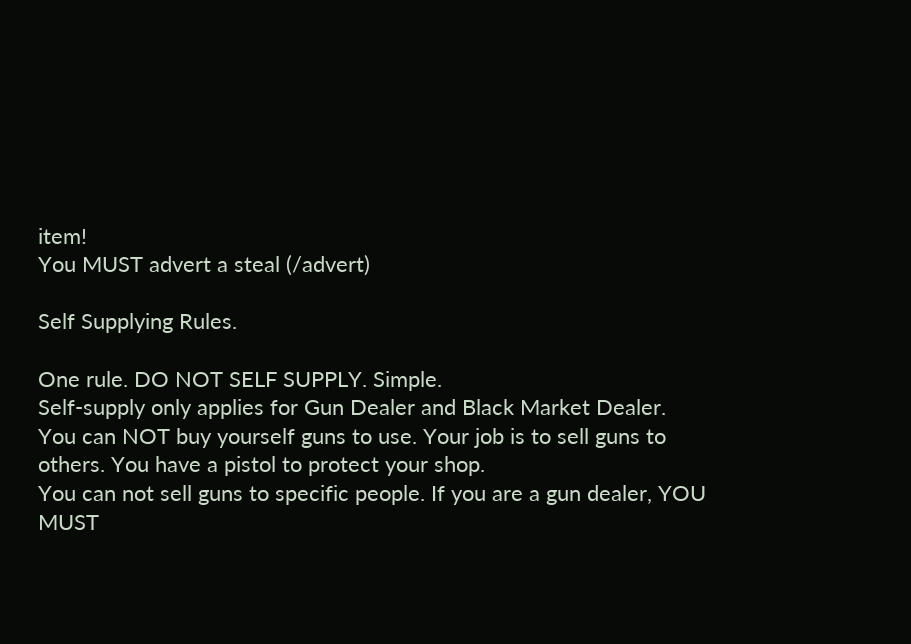item!
You MUST advert a steal (/advert)

Self Supplying Rules.

One rule. DO NOT SELF SUPPLY. Simple.
Self-supply only applies for Gun Dealer and Black Market Dealer.
You can NOT buy yourself guns to use. Your job is to sell guns to others. You have a pistol to protect your shop.
You can not sell guns to specific people. If you are a gun dealer, YOU MUST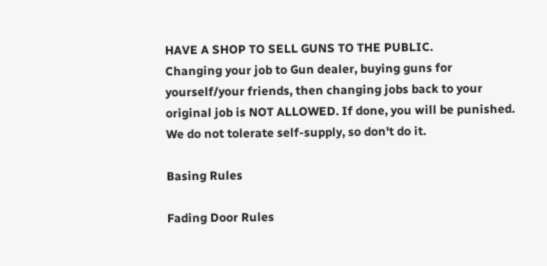HAVE A SHOP TO SELL GUNS TO THE PUBLIC.
Changing your job to Gun dealer, buying guns for yourself/your friends, then changing jobs back to your original job is NOT ALLOWED. If done, you will be punished.
We do not tolerate self-supply, so don't do it.

Basing Rules

Fading Door Rules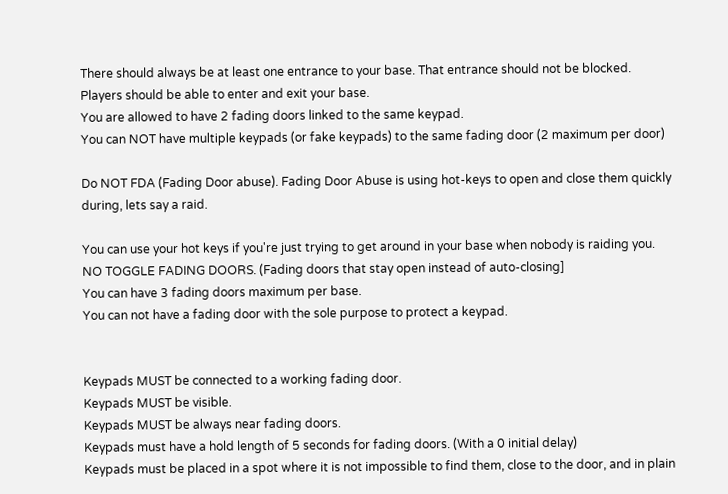There should always be at least one entrance to your base. That entrance should not be blocked.
Players should be able to enter and exit your base.
You are allowed to have 2 fading doors linked to the same keypad.
You can NOT have multiple keypads (or fake keypads) to the same fading door (2 maximum per door)

Do NOT FDA (Fading Door abuse). Fading Door Abuse is using hot-keys to open and close them quickly during, lets say a raid.

You can use your hot keys if you're just trying to get around in your base when nobody is raiding you.
NO TOGGLE FADING DOORS. (Fading doors that stay open instead of auto-closing]
You can have 3 fading doors maximum per base.
You can not have a fading door with the sole purpose to protect a keypad.


Keypads MUST be connected to a working fading door.
Keypads MUST be visible.
Keypads MUST be always near fading doors.
Keypads must have a hold length of 5 seconds for fading doors. (With a 0 initial delay)
Keypads must be placed in a spot where it is not impossible to find them, close to the door, and in plain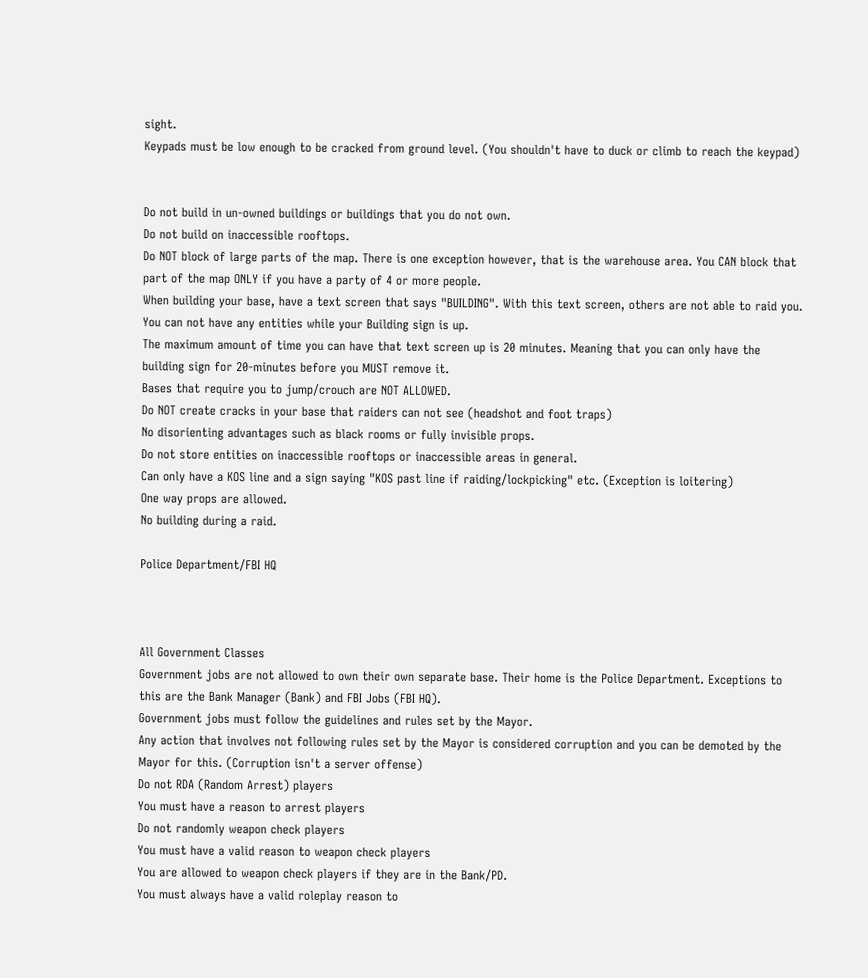sight.
Keypads must be low enough to be cracked from ground level. (You shouldn't have to duck or climb to reach the keypad)


Do not build in un-owned buildings or buildings that you do not own.
Do not build on inaccessible rooftops.
Do NOT block of large parts of the map. There is one exception however, that is the warehouse area. You CAN block that part of the map ONLY if you have a party of 4 or more people.
When building your base, have a text screen that says "BUILDING". With this text screen, others are not able to raid you.
You can not have any entities while your Building sign is up.
The maximum amount of time you can have that text screen up is 20 minutes. Meaning that you can only have the building sign for 20-minutes before you MUST remove it.
Bases that require you to jump/crouch are NOT ALLOWED.
Do NOT create cracks in your base that raiders can not see (headshot and foot traps)
No disorienting advantages such as black rooms or fully invisible props.
Do not store entities on inaccessible rooftops or inaccessible areas in general.
Can only have a KOS line and a sign saying "KOS past line if raiding/lockpicking" etc. (Exception is loitering)
One way props are allowed.
No building during a raid.

Police Department/FBI HQ



All Government Classes
Government jobs are not allowed to own their own separate base. Their home is the Police Department. Exceptions to this are the Bank Manager (Bank) and FBI Jobs (FBI HQ).
Government jobs must follow the guidelines and rules set by the Mayor.
Any action that involves not following rules set by the Mayor is considered corruption and you can be demoted by the Mayor for this. (Corruption isn't a server offense)
Do not RDA (Random Arrest) players
You must have a reason to arrest players
Do not randomly weapon check players
You must have a valid reason to weapon check players
You are allowed to weapon check players if they are in the Bank/PD.
You must always have a valid roleplay reason to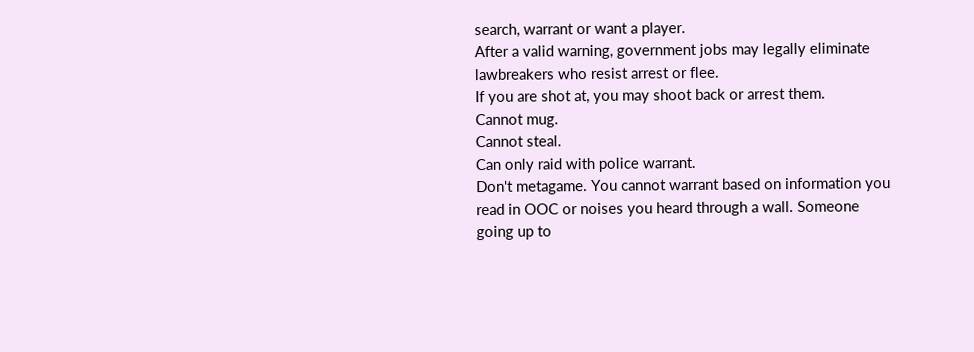search, warrant or want a player.
After a valid warning, government jobs may legally eliminate lawbreakers who resist arrest or flee.
If you are shot at, you may shoot back or arrest them.
Cannot mug.
Cannot steal.
Can only raid with police warrant.
Don't metagame. You cannot warrant based on information you read in OOC or noises you heard through a wall. Someone going up to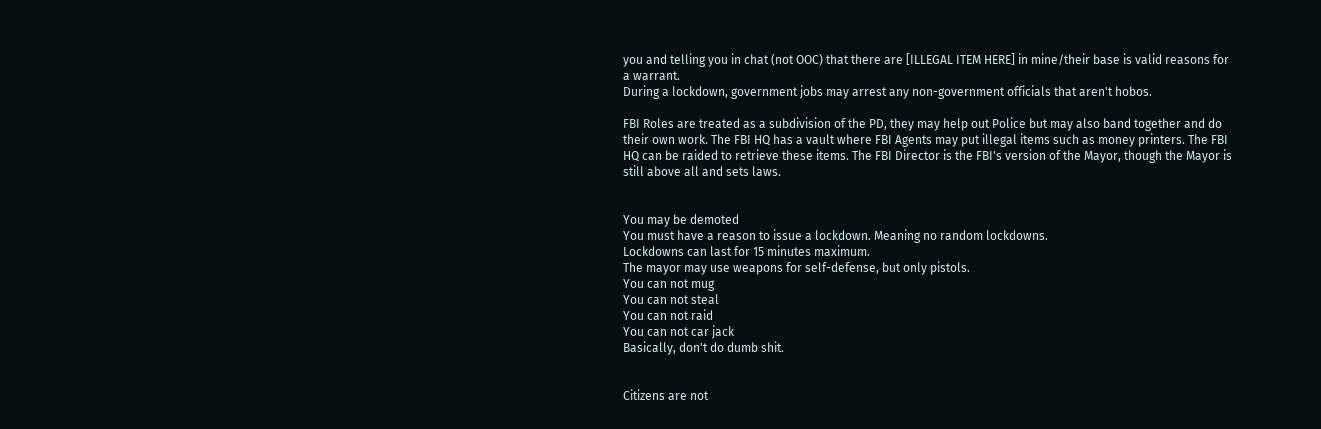you and telling you in chat (not OOC) that there are [ILLEGAL ITEM HERE] in mine/their base is valid reasons for a warrant.
During a lockdown, government jobs may arrest any non-government officials that aren't hobos.

FBI Roles are treated as a subdivision of the PD, they may help out Police but may also band together and do their own work. The FBI HQ has a vault where FBI Agents may put illegal items such as money printers. The FBI HQ can be raided to retrieve these items. The FBI Director is the FBI's version of the Mayor, though the Mayor is still above all and sets laws.


You may be demoted
You must have a reason to issue a lockdown. Meaning no random lockdowns.
Lockdowns can last for 15 minutes maximum.
The mayor may use weapons for self-defense, but only pistols.
You can not mug
You can not steal
You can not raid
You can not car jack
Basically, don't do dumb shit.


Citizens are not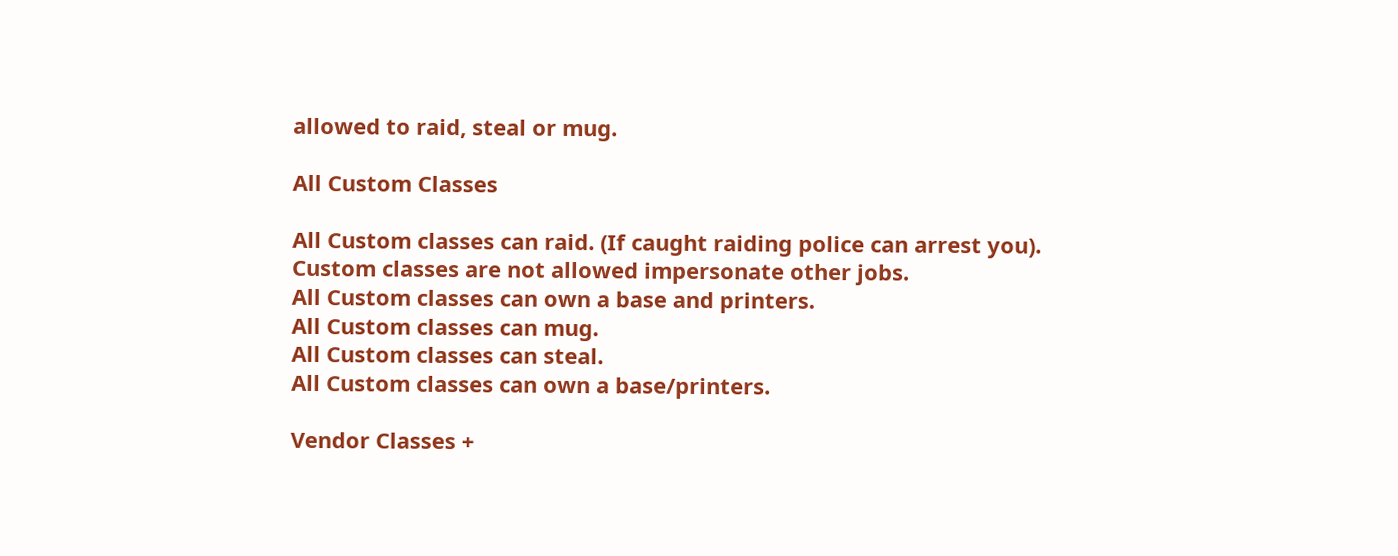allowed to raid, steal or mug.

All Custom Classes

All Custom classes can raid. (If caught raiding police can arrest you).
Custom classes are not allowed impersonate other jobs.
All Custom classes can own a base and printers.
All Custom classes can mug.
All Custom classes can steal.
All Custom classes can own a base/printers.

Vendor Classes +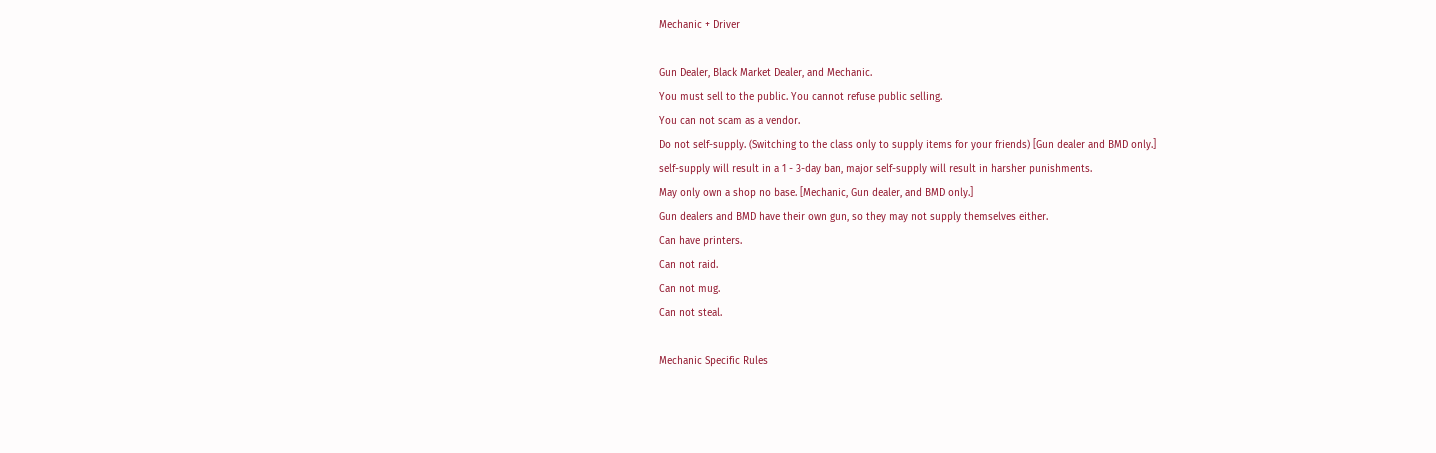Mechanic + Driver

Gun Dealer, Black Market Dealer, and Mechanic.
You must sell to the public. You cannot refuse public selling.
You can not scam as a vendor.
Do not self-supply. (Switching to the class only to supply items for your friends) [Gun dealer and BMD only.]
self-supply will result in a 1 - 3-day ban, major self-supply will result in harsher punishments.
May only own a shop no base. [Mechanic, Gun dealer, and BMD only.]
Gun dealers and BMD have their own gun, so they may not supply themselves either.
Can have printers.
Can not raid.
Can not mug.
Can not steal.

Mechanic Specific Rules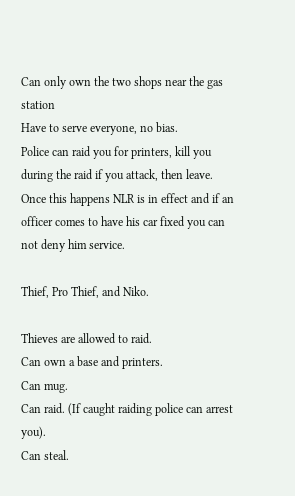Can only own the two shops near the gas station
Have to serve everyone, no bias.
Police can raid you for printers, kill you during the raid if you attack, then leave. Once this happens NLR is in effect and if an officer comes to have his car fixed you can not deny him service.

Thief, Pro Thief, and Niko.

Thieves are allowed to raid.
Can own a base and printers.
Can mug.
Can raid. (If caught raiding police can arrest you).
Can steal.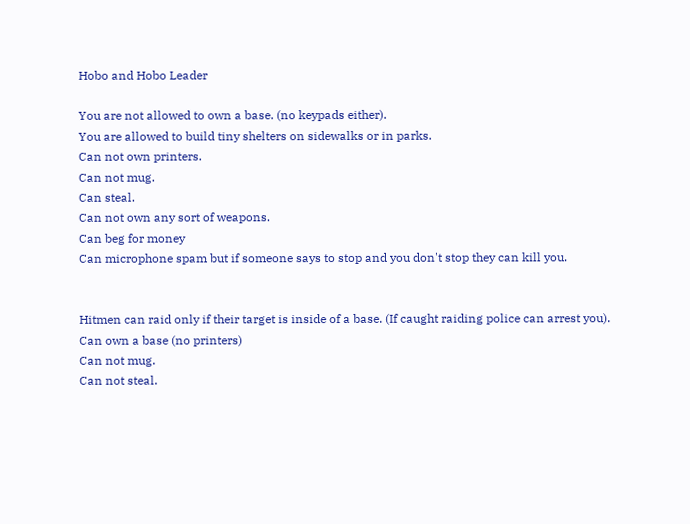Hobo and Hobo Leader

You are not allowed to own a base. (no keypads either).
You are allowed to build tiny shelters on sidewalks or in parks.
Can not own printers.
Can not mug.
Can steal.
Can not own any sort of weapons.
Can beg for money
Can microphone spam but if someone says to stop and you don't stop they can kill you.


Hitmen can raid only if their target is inside of a base. (If caught raiding police can arrest you).
Can own a base (no printers)
Can not mug.
Can not steal.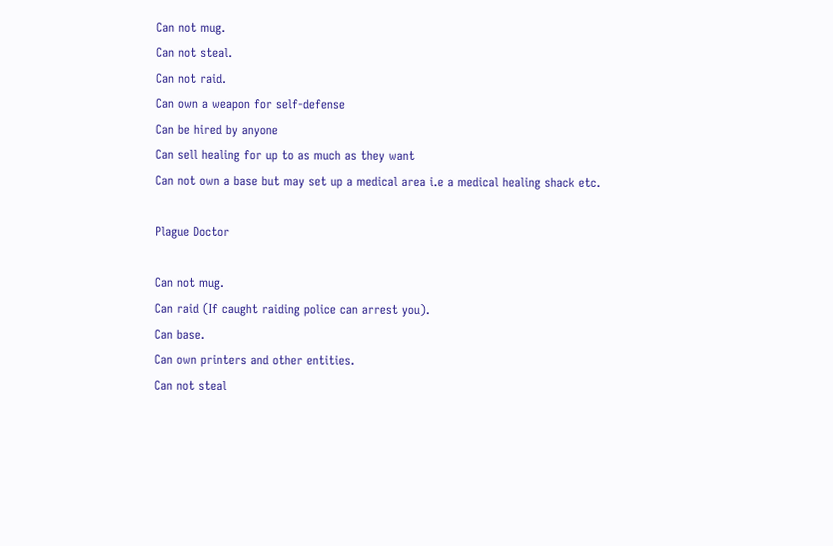Can not mug.
Can not steal.
Can not raid.
Can own a weapon for self-defense
Can be hired by anyone
Can sell healing for up to as much as they want
Can not own a base but may set up a medical area i.e a medical healing shack etc.

Plague Doctor

Can not mug.
Can raid (If caught raiding police can arrest you).
Can base.
Can own printers and other entities.
Can not steal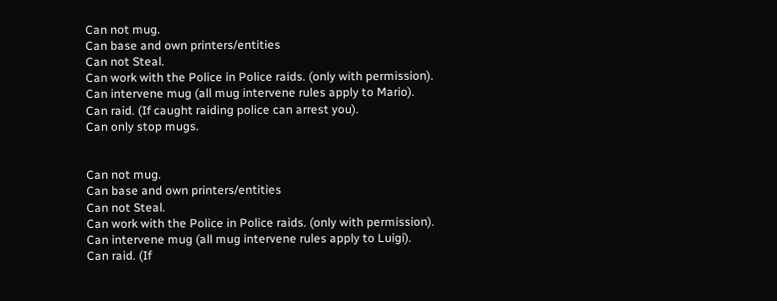Can not mug.
Can base and own printers/entities
Can not Steal.
Can work with the Police in Police raids. (only with permission).
Can intervene mug (all mug intervene rules apply to Mario).
Can raid. (If caught raiding police can arrest you).
Can only stop mugs.


Can not mug.
Can base and own printers/entities
Can not Steal.
Can work with the Police in Police raids. (only with permission).
Can intervene mug (all mug intervene rules apply to Luigi).
Can raid. (If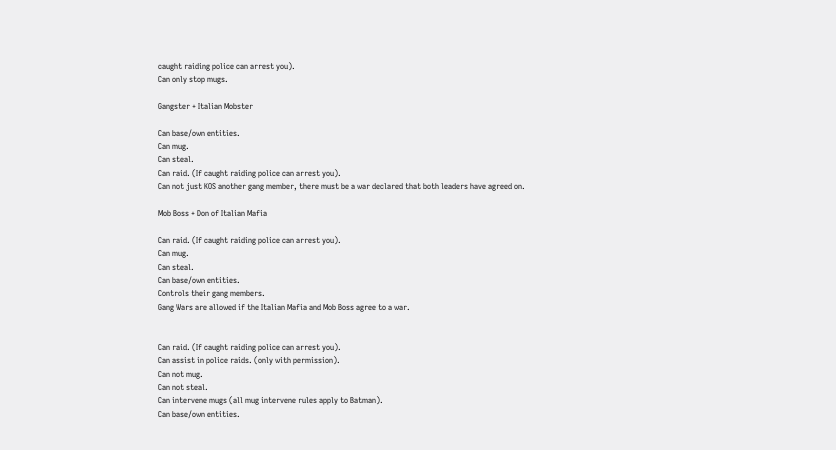caught raiding police can arrest you).
Can only stop mugs.

Gangster + Italian Mobster

Can base/own entities.
Can mug.
Can steal.
Can raid. (If caught raiding police can arrest you).
Can not just KOS another gang member, there must be a war declared that both leaders have agreed on.

Mob Boss + Don of Italian Mafia

Can raid. (If caught raiding police can arrest you).
Can mug.
Can steal.
Can base/own entities.
Controls their gang members.
Gang Wars are allowed if the Italian Mafia and Mob Boss agree to a war.


Can raid. (If caught raiding police can arrest you).
Can assist in police raids. (only with permission).
Can not mug.
Can not steal.
Can intervene mugs (all mug intervene rules apply to Batman).
Can base/own entities.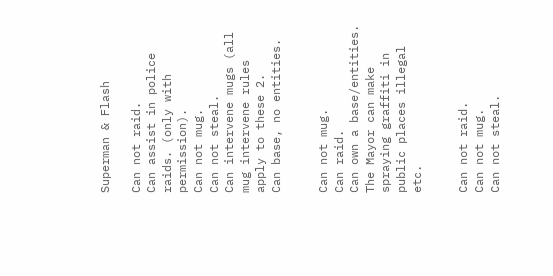Superman & Flash

Can not raid.
Can assist in police raids. (only with permission).
Can not mug.
Can not steal.
Can intervene mugs (all mug intervene rules apply to these 2.
Can base, no entities.


Can not mug.
Can raid.
Can own a base/entities.
The Mayor can make spraying graffiti in public places illegal etc.


Can not raid.
Can not mug.
Can not steal.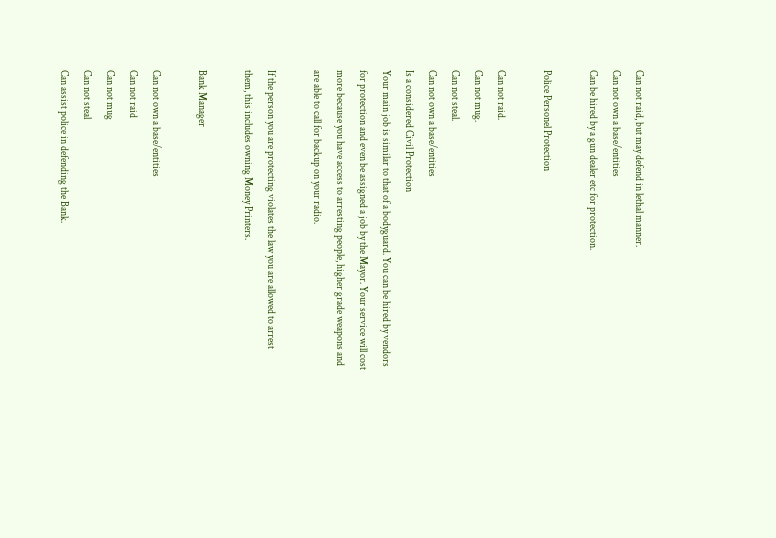Can not raid, but may defend in lethal manner.
Can not own a base/entities
Can be hired by a gun dealer etc for protection.

Police Personel Protection

Can not raid.
Can not mug.
Can not steal.
Can not own a base/entities
Is a considered Civil Protection
Your main job is similar to that of a bodyguard. You can be hired by vendors for protection and even be assigned a job by the Mayor. Your service will cost more because you have access to arresting people, higher grade weapons and are able to call for backup on your radio.

If the person you are protecting violates the law you are allowed to arrest them, this includes owning Money Printers.

Bank Manager

Can not own a base/entities
Can not raid
Can not mug
Can not steal
Can assist police in defending the Bank.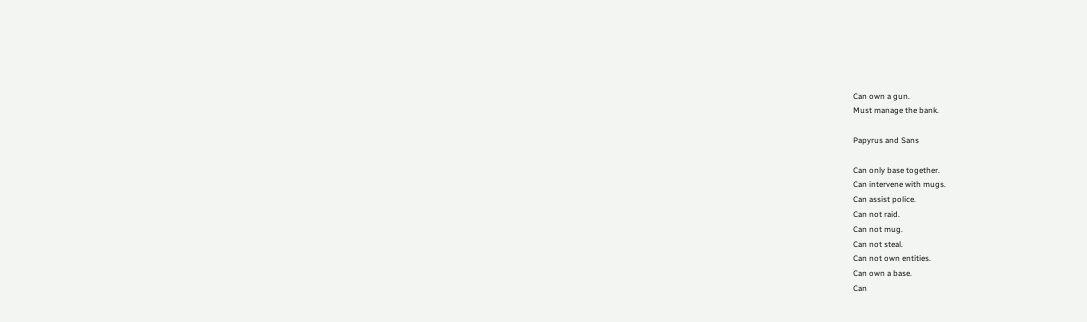Can own a gun.
Must manage the bank.

Papyrus and Sans

Can only base together.
Can intervene with mugs.
Can assist police.
Can not raid.
Can not mug.
Can not steal.
Can not own entities.
Can own a base.
Can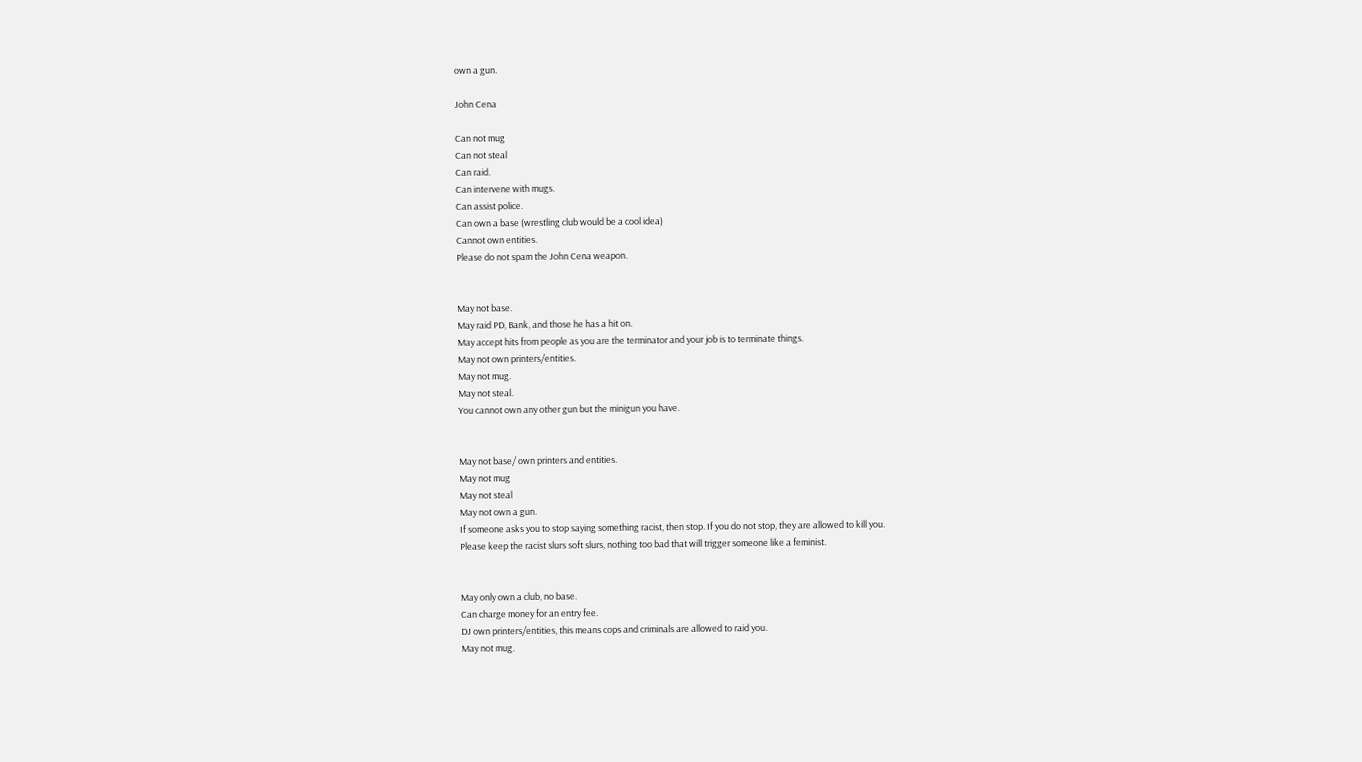own a gun.

John Cena

Can not mug
Can not steal
Can raid.
Can intervene with mugs.
Can assist police.
Can own a base (wrestling club would be a cool idea)
Cannot own entities.
Please do not spam the John Cena weapon.


May not base.
May raid PD, Bank, and those he has a hit on.
May accept hits from people as you are the terminator and your job is to terminate things.
May not own printers/entities.
May not mug.
May not steal.
You cannot own any other gun but the minigun you have.


May not base/ own printers and entities.
May not mug
May not steal
May not own a gun.
If someone asks you to stop saying something racist, then stop. If you do not stop, they are allowed to kill you.
Please keep the racist slurs soft slurs, nothing too bad that will trigger someone like a feminist.


May only own a club, no base.
Can charge money for an entry fee.
DJ own printers/entities, this means cops and criminals are allowed to raid you.
May not mug.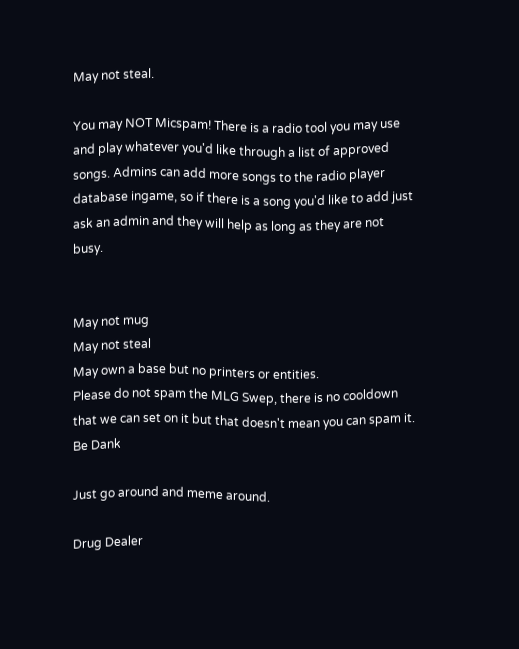May not steal.

You may NOT Micspam! There is a radio tool you may use and play whatever you'd like through a list of approved songs. Admins can add more songs to the radio player database ingame, so if there is a song you'd like to add just ask an admin and they will help as long as they are not busy.


May not mug
May not steal
May own a base but no printers or entities.
Please do not spam the MLG Swep, there is no cooldown that we can set on it but that doesn't mean you can spam it.
Be Dank

Just go around and meme around.

Drug Dealer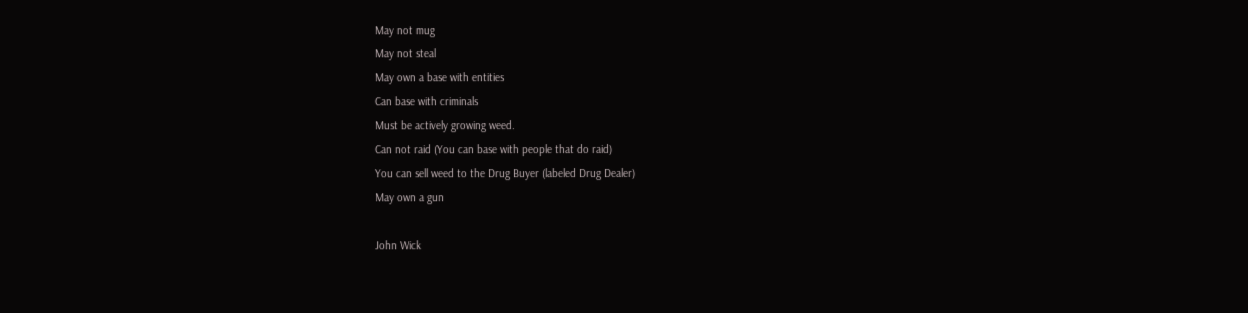May not mug
May not steal
May own a base with entities
Can base with criminals
Must be actively growing weed.
Can not raid (You can base with people that do raid)
You can sell weed to the Drug Buyer (labeled Drug Dealer)
May own a gun

John Wick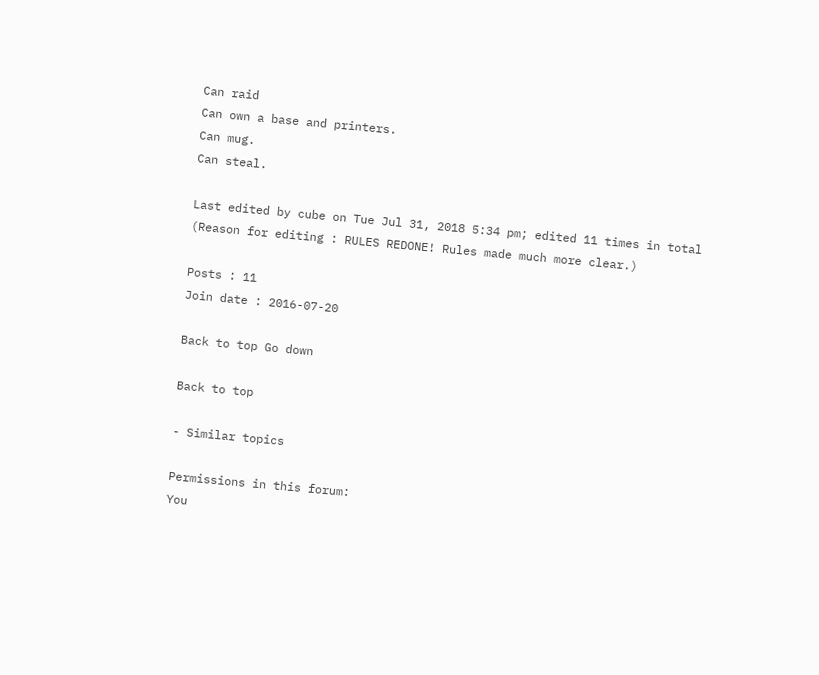Can raid
Can own a base and printers.
Can mug.
Can steal.

Last edited by cube on Tue Jul 31, 2018 5:34 pm; edited 11 times in total (Reason for editing : RULES REDONE! Rules made much more clear.)

Posts : 11
Join date : 2016-07-20

Back to top Go down

Back to top

- Similar topics

Permissions in this forum:
You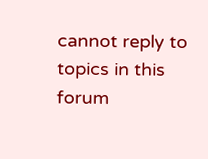cannot reply to topics in this forum